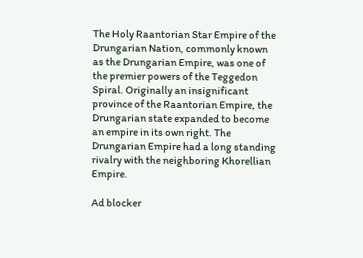The Holy Raantorian Star Empire of the Drungarian Nation, commonly known as the Drungarian Empire, was one of the premier powers of the Teggedon Spiral. Originally an insignificant province of the Raantorian Empire, the Drungarian state expanded to become an empire in its own right. The Drungarian Empire had a long standing rivalry with the neighboring Khorellian Empire.

Ad blocker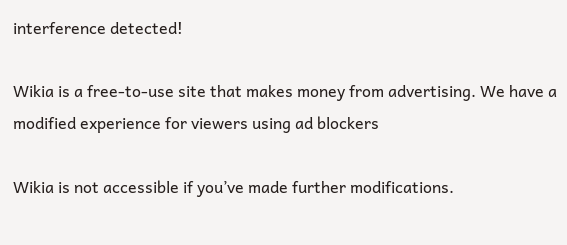interference detected!

Wikia is a free-to-use site that makes money from advertising. We have a modified experience for viewers using ad blockers

Wikia is not accessible if you’ve made further modifications.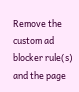Remove the custom ad blocker rule(s) and the page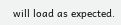will load as expected.